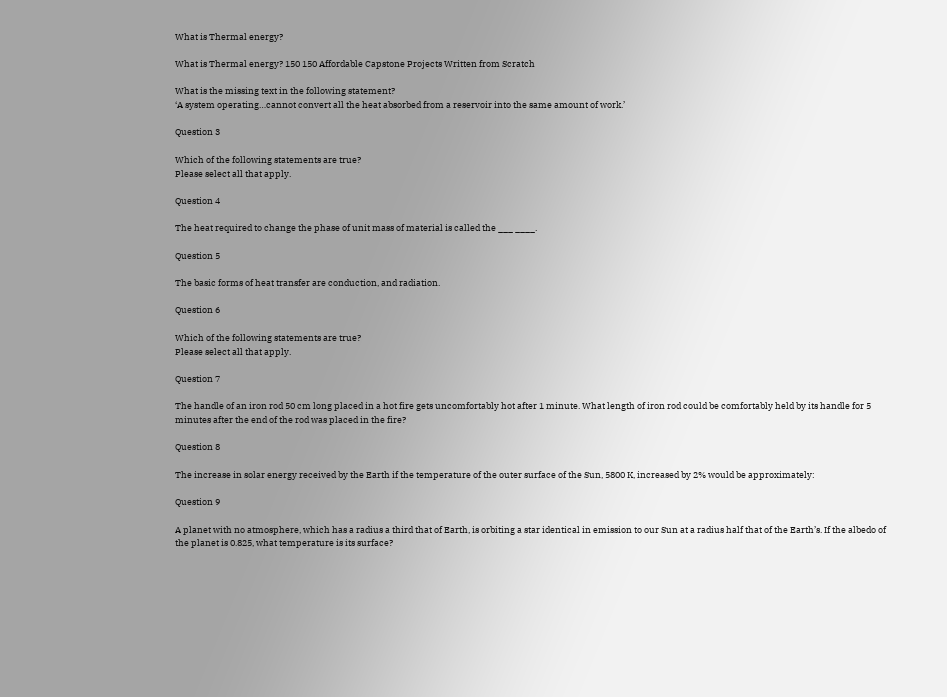What is Thermal energy?

What is Thermal energy? 150 150 Affordable Capstone Projects Written from Scratch

What is the missing text in the following statement?
‘A system operating…cannot convert all the heat absorbed from a reservoir into the same amount of work.’

Question 3

Which of the following statements are true?
Please select all that apply.

Question 4

The heat required to change the phase of unit mass of material is called the ___ ____.

Question 5

The basic forms of heat transfer are conduction, and radiation.

Question 6

Which of the following statements are true?
Please select all that apply.

Question 7

The handle of an iron rod 50 cm long placed in a hot fire gets uncomfortably hot after 1 minute. What length of iron rod could be comfortably held by its handle for 5 minutes after the end of the rod was placed in the fire?

Question 8

The increase in solar energy received by the Earth if the temperature of the outer surface of the Sun, 5800 K, increased by 2% would be approximately:

Question 9

A planet with no atmosphere, which has a radius a third that of Earth, is orbiting a star identical in emission to our Sun at a radius half that of the Earth’s. If the albedo of the planet is 0.825, what temperature is its surface?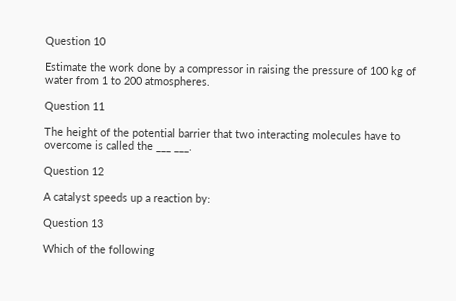Question 10

Estimate the work done by a compressor in raising the pressure of 100 kg of water from 1 to 200 atmospheres.

Question 11

The height of the potential barrier that two interacting molecules have to overcome is called the ___ ___.

Question 12

A catalyst speeds up a reaction by:

Question 13

Which of the following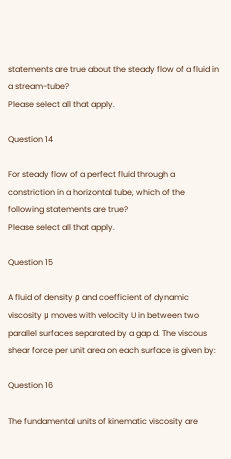statements are true about the steady flow of a fluid in a stream-tube?
Please select all that apply.

Question 14

For steady flow of a perfect fluid through a constriction in a horizontal tube, which of the following statements are true?
Please select all that apply.

Question 15

A fluid of density ρ and coefficient of dynamic viscosity μ moves with velocity U in between two parallel surfaces separated by a gap d. The viscous shear force per unit area on each surface is given by:

Question 16

The fundamental units of kinematic viscosity are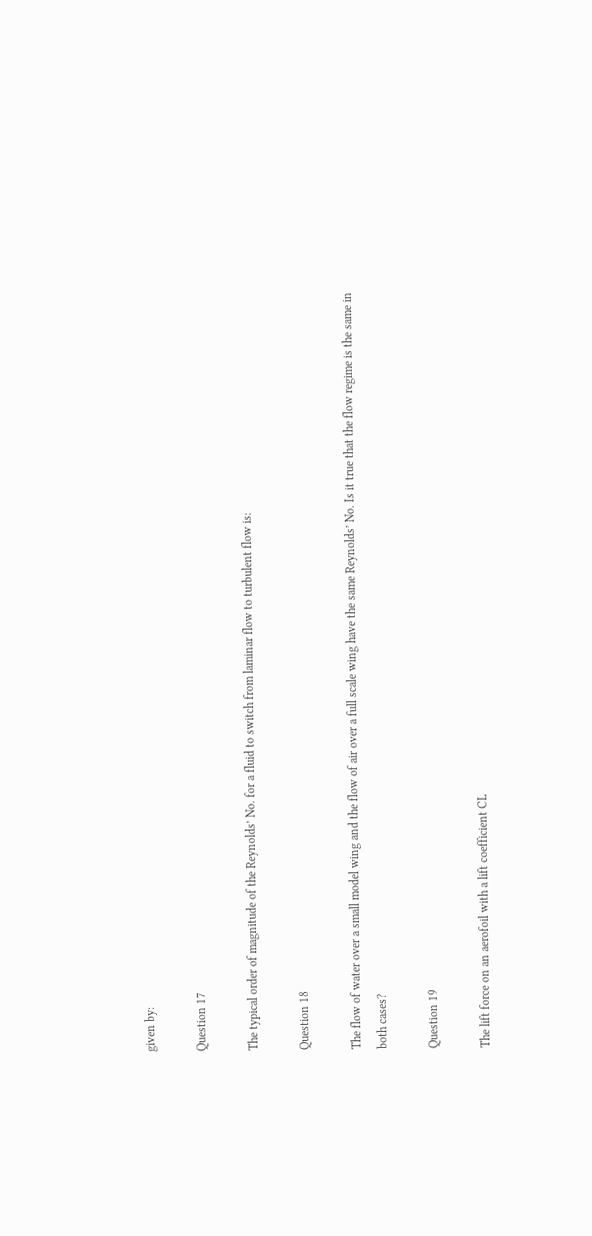given by:

Question 17

The typical order of magnitude of the Reynolds’ No. for a fluid to switch from laminar flow to turbulent flow is:

Question 18

The flow of water over a small model wing and the flow of air over a full scale wing have the same Reynolds’ No. Is it true that the flow regime is the same in both cases?

Question 19

The lift force on an aerofoil with a lift coefficient CL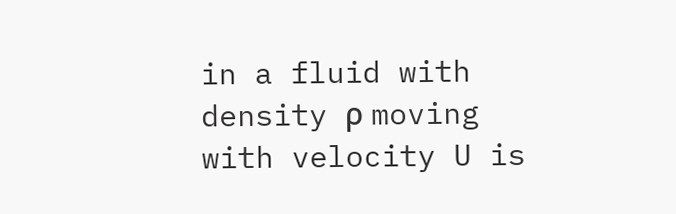in a fluid with density ρ moving with velocity U is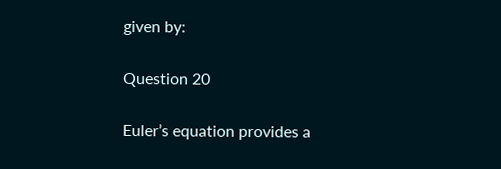given by:

Question 20

Euler’s equation provides a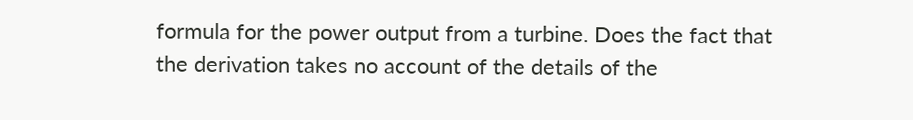formula for the power output from a turbine. Does the fact that the derivation takes no account of the details of the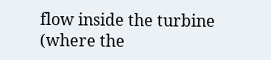flow inside the turbine (where the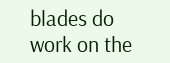blades do work on the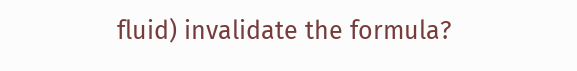fluid) invalidate the formula?